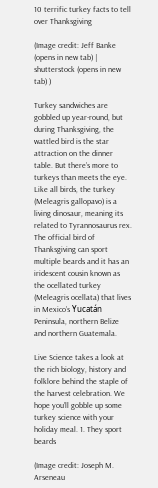10 terrific turkey facts to tell over Thanksgiving

(Image credit: Jeff Banke (opens in new tab) | shutterstock (opens in new tab) )

Turkey sandwiches are gobbled up year-round, but during Thanksgiving, the wattled bird is the star attraction on the dinner table. But there’s more to turkeys than meets the eye. Like all birds, the turkey (Meleagris gallopavo) is a living dinosaur, meaning its related to Tyrannosaurus rex. The official bird of Thanksgiving can sport multiple beards and it has an iridescent cousin known as the ocellated turkey (Meleagris ocellata) that lives in Mexico’s Yucatán Peninsula, northern Belize and northern Guatemala.

Live Science takes a look at the rich biology, history and folklore behind the staple of the harvest celebration. We hope you’ll gobble up some turkey science with your holiday meal. 1. They sport beards

(Image credit: Joseph M. Arseneau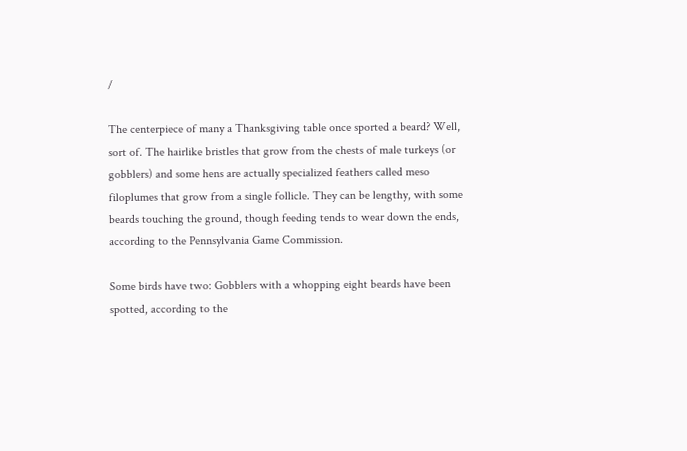/

The centerpiece of many a Thanksgiving table once sported a beard? Well, sort of. The hairlike bristles that grow from the chests of male turkeys (or gobblers) and some hens are actually specialized feathers called meso filoplumes that grow from a single follicle. They can be lengthy, with some beards touching the ground, though feeding tends to wear down the ends, according to the Pennsylvania Game Commission.

Some birds have two: Gobblers with a whopping eight beards have been spotted, according to the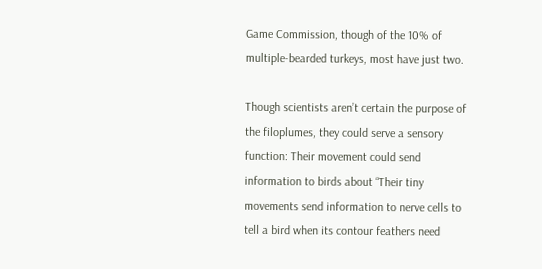Game Commission, though of the 10% of multiple-bearded turkeys, most have just two.

Though scientists aren’t certain the purpose of the filoplumes, they could serve a sensory function: Their movement could send information to birds about “Their tiny movements send information to nerve cells to tell a bird when its contour feathers need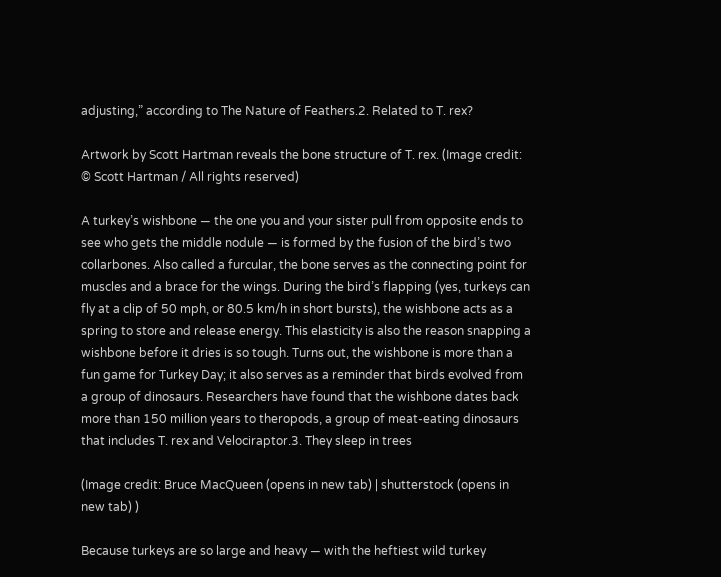adjusting,” according to The Nature of Feathers.2. Related to T. rex?

Artwork by Scott Hartman reveals the bone structure of T. rex. (Image credit: © Scott Hartman / All rights reserved)

A turkey’s wishbone — the one you and your sister pull from opposite ends to see who gets the middle nodule — is formed by the fusion of the bird’s two collarbones. Also called a furcular, the bone serves as the connecting point for muscles and a brace for the wings. During the bird’s flapping (yes, turkeys can fly at a clip of 50 mph, or 80.5 km/h in short bursts), the wishbone acts as a spring to store and release energy. This elasticity is also the reason snapping a wishbone before it dries is so tough. Turns out, the wishbone is more than a fun game for Turkey Day; it also serves as a reminder that birds evolved from a group of dinosaurs. Researchers have found that the wishbone dates back more than 150 million years to theropods, a group of meat-eating dinosaurs that includes T. rex and Velociraptor.3. They sleep in trees

(Image credit: Bruce MacQueen (opens in new tab) | shutterstock (opens in new tab) )

Because turkeys are so large and heavy — with the heftiest wild turkey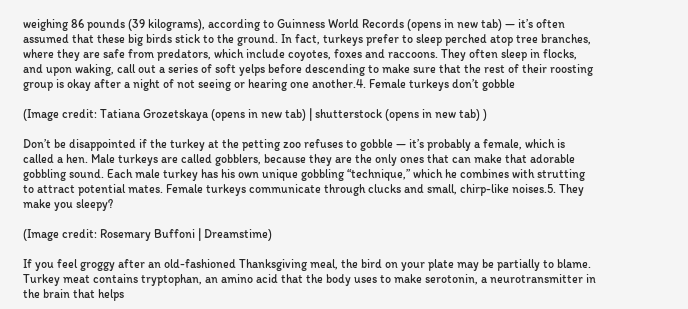weighing 86 pounds (39 kilograms), according to Guinness World Records (opens in new tab) — it’s often assumed that these big birds stick to the ground. In fact, turkeys prefer to sleep perched atop tree branches, where they are safe from predators, which include coyotes, foxes and raccoons. They often sleep in flocks, and upon waking, call out a series of soft yelps before descending to make sure that the rest of their roosting group is okay after a night of not seeing or hearing one another.4. Female turkeys don’t gobble

(Image credit: Tatiana Grozetskaya (opens in new tab) | shutterstock (opens in new tab) )

Don’t be disappointed if the turkey at the petting zoo refuses to gobble — it’s probably a female, which is called a hen. Male turkeys are called gobblers, because they are the only ones that can make that adorable gobbling sound. Each male turkey has his own unique gobbling “technique,” which he combines with strutting to attract potential mates. Female turkeys communicate through clucks and small, chirp-like noises.5. They make you sleepy?

(Image credit: Rosemary Buffoni | Dreamstime)

If you feel groggy after an old-fashioned Thanksgiving meal, the bird on your plate may be partially to blame. Turkey meat contains tryptophan, an amino acid that the body uses to make serotonin, a neurotransmitter in the brain that helps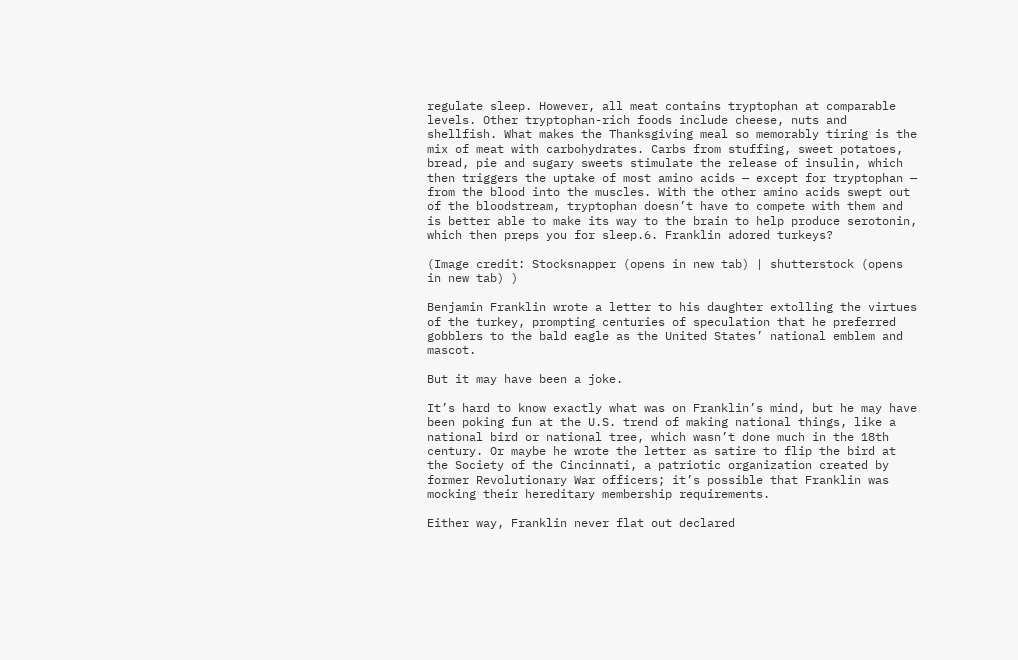regulate sleep. However, all meat contains tryptophan at comparable levels. Other tryptophan-rich foods include cheese, nuts and shellfish. What makes the Thanksgiving meal so memorably tiring is the mix of meat with carbohydrates. Carbs from stuffing, sweet potatoes, bread, pie and sugary sweets stimulate the release of insulin, which then triggers the uptake of most amino acids — except for tryptophan — from the blood into the muscles. With the other amino acids swept out of the bloodstream, tryptophan doesn’t have to compete with them and is better able to make its way to the brain to help produce serotonin, which then preps you for sleep.6. Franklin adored turkeys?

(Image credit: Stocksnapper (opens in new tab) | shutterstock (opens in new tab) )

Benjamin Franklin wrote a letter to his daughter extolling the virtues of the turkey, prompting centuries of speculation that he preferred gobblers to the bald eagle as the United States’ national emblem and mascot.

But it may have been a joke.

It’s hard to know exactly what was on Franklin’s mind, but he may have been poking fun at the U.S. trend of making national things, like a national bird or national tree, which wasn’t done much in the 18th century. Or maybe he wrote the letter as satire to flip the bird at the Society of the Cincinnati, a patriotic organization created by former Revolutionary War officers; it’s possible that Franklin was mocking their hereditary membership requirements.

Either way, Franklin never flat out declared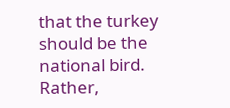that the turkey should be the national bird. Rather,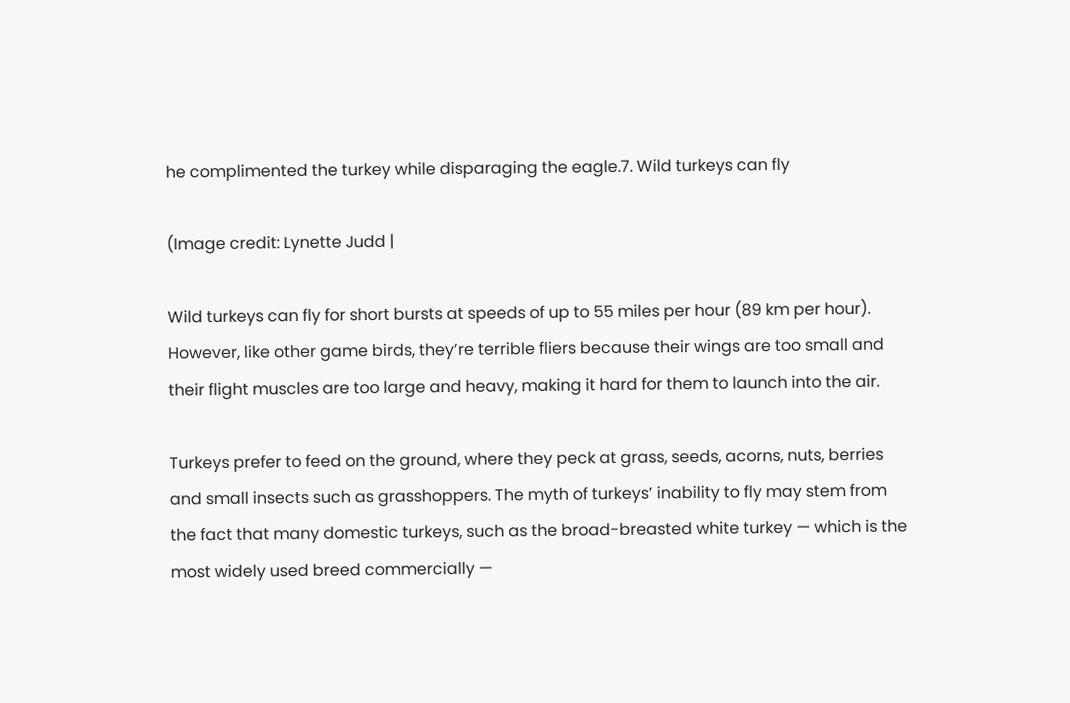he complimented the turkey while disparaging the eagle.7. Wild turkeys can fly

(Image credit: Lynette Judd |

Wild turkeys can fly for short bursts at speeds of up to 55 miles per hour (89 km per hour). However, like other game birds, they’re terrible fliers because their wings are too small and their flight muscles are too large and heavy, making it hard for them to launch into the air.

Turkeys prefer to feed on the ground, where they peck at grass, seeds, acorns, nuts, berries and small insects such as grasshoppers. The myth of turkeys’ inability to fly may stem from the fact that many domestic turkeys, such as the broad-breasted white turkey — which is the most widely used breed commercially —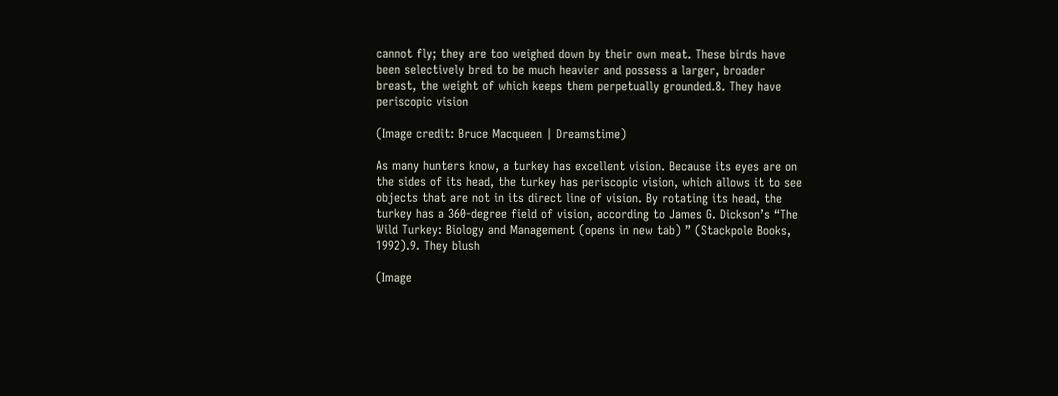cannot fly; they are too weighed down by their own meat. These birds have been selectively bred to be much heavier and possess a larger, broader breast, the weight of which keeps them perpetually grounded.8. They have periscopic vision

(Image credit: Bruce Macqueen | Dreamstime)

As many hunters know, a turkey has excellent vision. Because its eyes are on the sides of its head, the turkey has periscopic vision, which allows it to see objects that are not in its direct line of vision. By rotating its head, the turkey has a 360-degree field of vision, according to James G. Dickson’s “The Wild Turkey: Biology and Management (opens in new tab) ” (Stackpole Books, 1992).9. They blush

(Image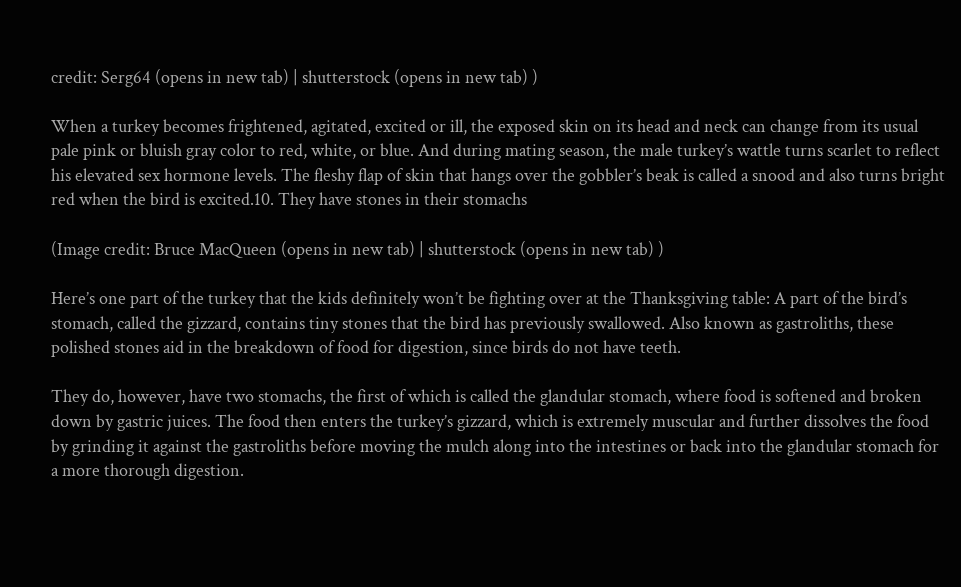credit: Serg64 (opens in new tab) | shutterstock (opens in new tab) )

When a turkey becomes frightened, agitated, excited or ill, the exposed skin on its head and neck can change from its usual pale pink or bluish gray color to red, white, or blue. And during mating season, the male turkey’s wattle turns scarlet to reflect his elevated sex hormone levels. The fleshy flap of skin that hangs over the gobbler’s beak is called a snood and also turns bright red when the bird is excited.10. They have stones in their stomachs

(Image credit: Bruce MacQueen (opens in new tab) | shutterstock (opens in new tab) )

Here’s one part of the turkey that the kids definitely won’t be fighting over at the Thanksgiving table: A part of the bird’s stomach, called the gizzard, contains tiny stones that the bird has previously swallowed. Also known as gastroliths, these polished stones aid in the breakdown of food for digestion, since birds do not have teeth.

They do, however, have two stomachs, the first of which is called the glandular stomach, where food is softened and broken down by gastric juices. The food then enters the turkey’s gizzard, which is extremely muscular and further dissolves the food by grinding it against the gastroliths before moving the mulch along into the intestines or back into the glandular stomach for a more thorough digestion.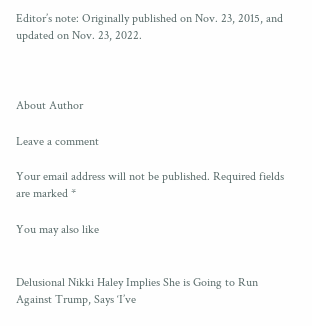Editor’s note: Originally published on Nov. 23, 2015, and updated on Nov. 23, 2022.



About Author

Leave a comment

Your email address will not be published. Required fields are marked *

You may also like


Delusional Nikki Haley Implies She is Going to Run Against Trump, Says ‘I’ve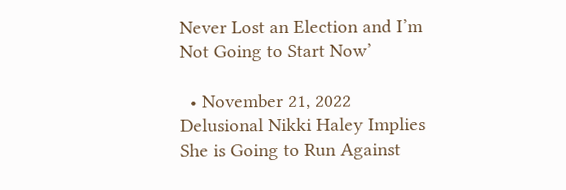Never Lost an Election and I’m Not Going to Start Now’

  • November 21, 2022
Delusional Nikki Haley Implies She is Going to Run Against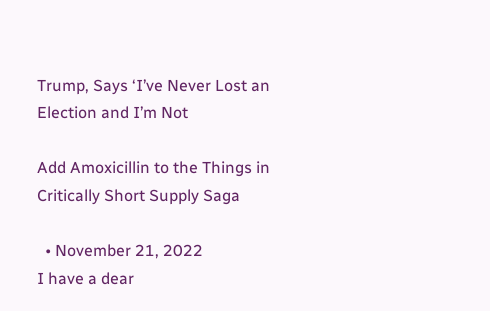Trump, Says ‘I’ve Never Lost an Election and I’m Not

Add Amoxicillin to the Things in Critically Short Supply Saga

  • November 21, 2022
I have a dear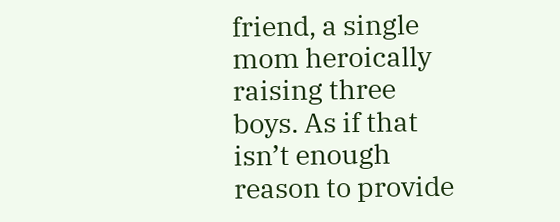friend, a single mom heroically raising three boys. As if that isn’t enough reason to provide